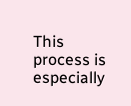This process is especially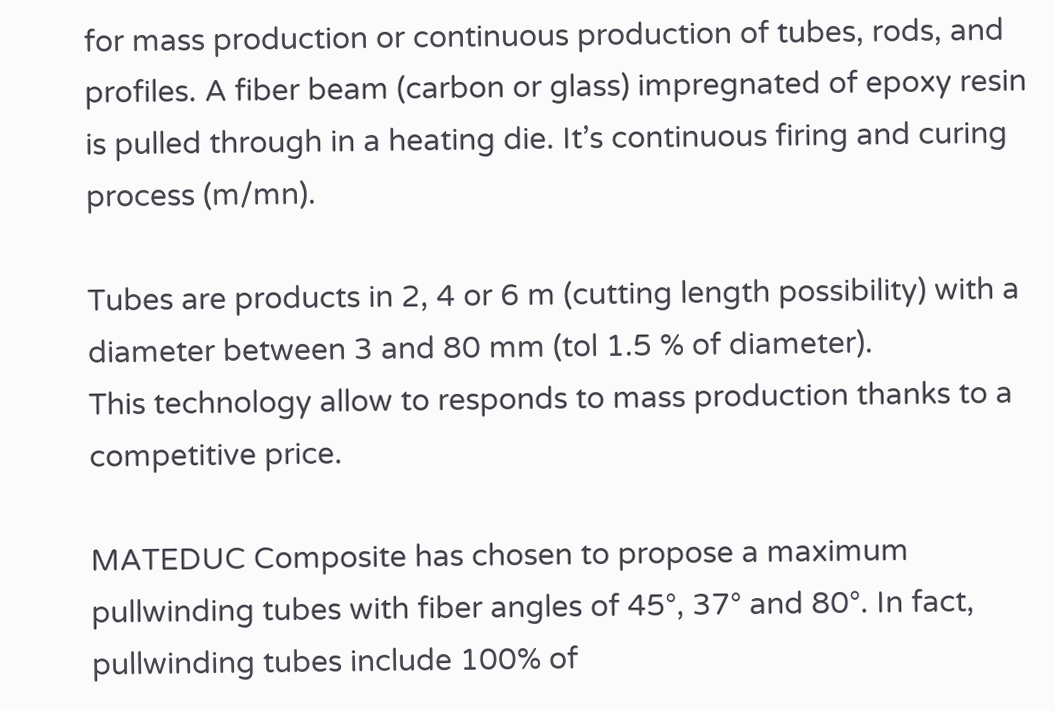for mass production or continuous production of tubes, rods, and profiles. A fiber beam (carbon or glass) impregnated of epoxy resin is pulled through in a heating die. It’s continuous firing and curing process (m/mn).

Tubes are products in 2, 4 or 6 m (cutting length possibility) with a diameter between 3 and 80 mm (tol 1.5 % of diameter).
This technology allow to responds to mass production thanks to a competitive price.

MATEDUC Composite has chosen to propose a maximum pullwinding tubes with fiber angles of 45°, 37° and 80°. In fact, pullwinding tubes include 100% of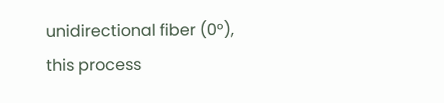unidirectional fiber (0°), this process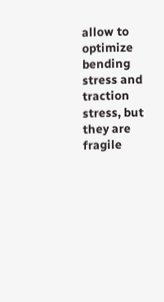allow to optimize bending stress and traction stress, but they are fragile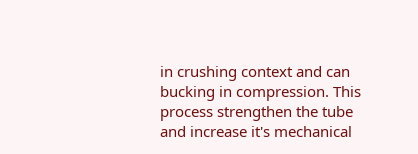in crushing context and can bucking in compression. This process strengthen the tube and increase it's mechanical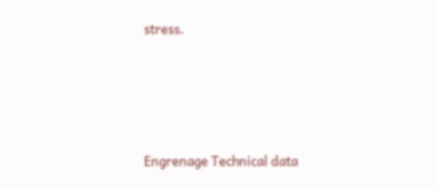stress.




Engrenage Technical data